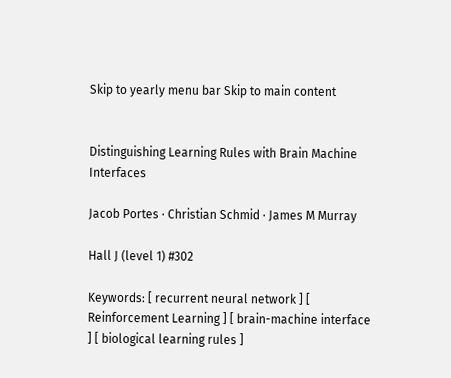Skip to yearly menu bar Skip to main content


Distinguishing Learning Rules with Brain Machine Interfaces

Jacob Portes · Christian Schmid · James M Murray

Hall J (level 1) #302

Keywords: [ recurrent neural network ] [ Reinforcement Learning ] [ brain-machine interface ] [ biological learning rules ]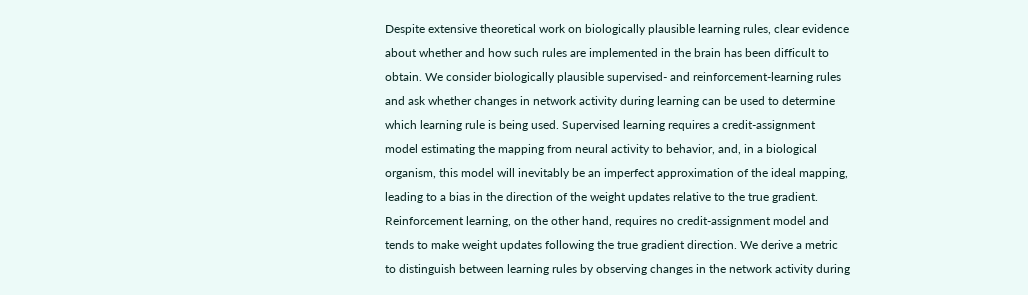Despite extensive theoretical work on biologically plausible learning rules, clear evidence about whether and how such rules are implemented in the brain has been difficult to obtain. We consider biologically plausible supervised- and reinforcement-learning rules and ask whether changes in network activity during learning can be used to determine which learning rule is being used. Supervised learning requires a credit-assignment model estimating the mapping from neural activity to behavior, and, in a biological organism, this model will inevitably be an imperfect approximation of the ideal mapping, leading to a bias in the direction of the weight updates relative to the true gradient. Reinforcement learning, on the other hand, requires no credit-assignment model and tends to make weight updates following the true gradient direction. We derive a metric to distinguish between learning rules by observing changes in the network activity during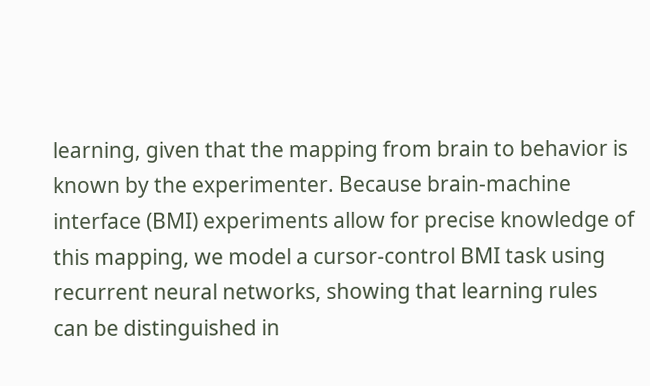learning, given that the mapping from brain to behavior is known by the experimenter. Because brain-machine interface (BMI) experiments allow for precise knowledge of this mapping, we model a cursor-control BMI task using recurrent neural networks, showing that learning rules can be distinguished in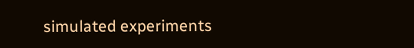simulated experiments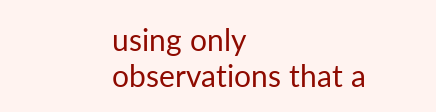using only observations that a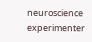neuroscience experimenter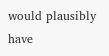would plausibly have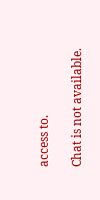access to.

Chat is not available.